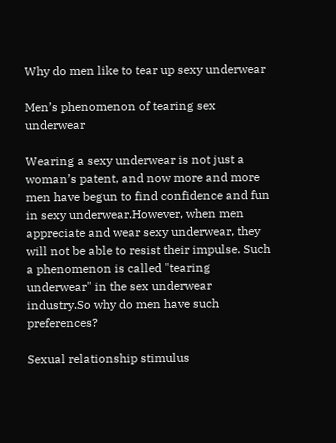Why do men like to tear up sexy underwear

Men’s phenomenon of tearing sex underwear

Wearing a sexy underwear is not just a woman’s patent, and now more and more men have begun to find confidence and fun in sexy underwear.However, when men appreciate and wear sexy underwear, they will not be able to resist their impulse. Such a phenomenon is called "tearing underwear" in the sex underwear industry.So why do men have such preferences?

Sexual relationship stimulus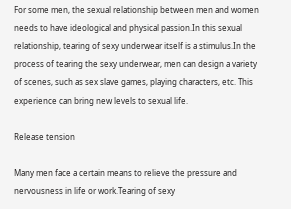For some men, the sexual relationship between men and women needs to have ideological and physical passion.In this sexual relationship, tearing of sexy underwear itself is a stimulus.In the process of tearing the sexy underwear, men can design a variety of scenes, such as sex slave games, playing characters, etc. This experience can bring new levels to sexual life.

Release tension

Many men face a certain means to relieve the pressure and nervousness in life or work.Tearing of sexy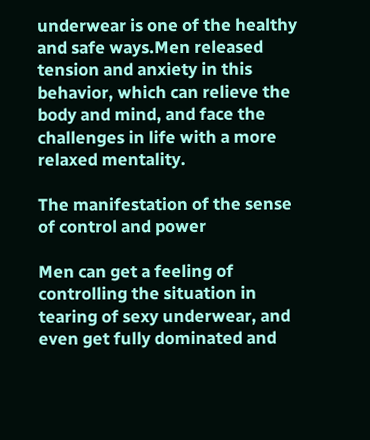underwear is one of the healthy and safe ways.Men released tension and anxiety in this behavior, which can relieve the body and mind, and face the challenges in life with a more relaxed mentality.

The manifestation of the sense of control and power

Men can get a feeling of controlling the situation in tearing of sexy underwear, and even get fully dominated and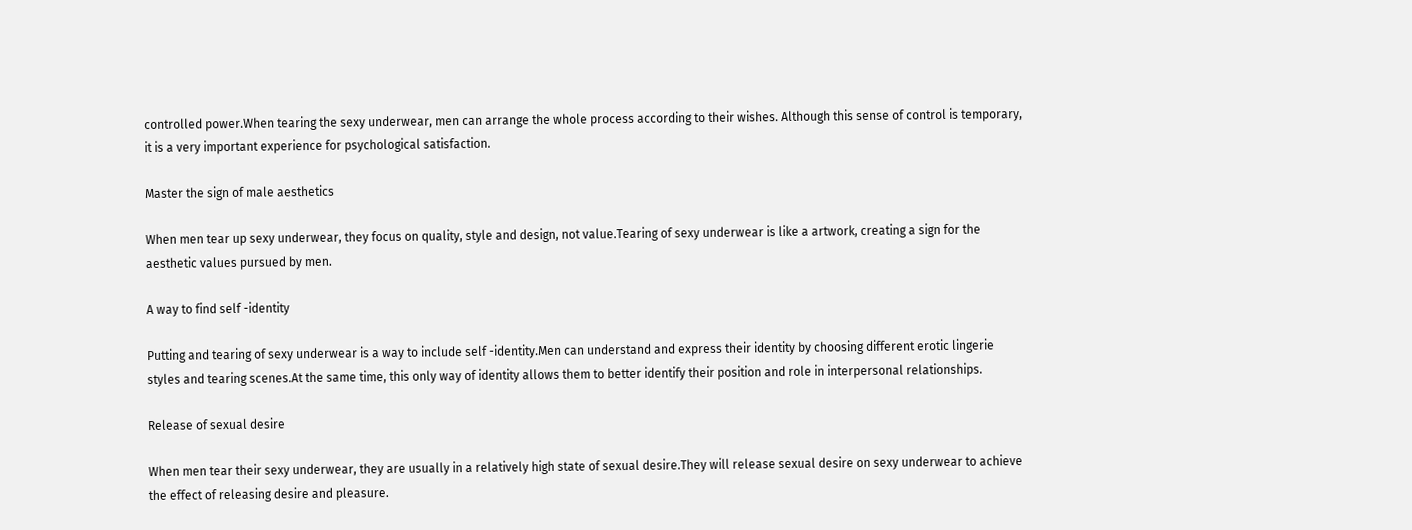controlled power.When tearing the sexy underwear, men can arrange the whole process according to their wishes. Although this sense of control is temporary, it is a very important experience for psychological satisfaction.

Master the sign of male aesthetics

When men tear up sexy underwear, they focus on quality, style and design, not value.Tearing of sexy underwear is like a artwork, creating a sign for the aesthetic values pursued by men.

A way to find self -identity

Putting and tearing of sexy underwear is a way to include self -identity.Men can understand and express their identity by choosing different erotic lingerie styles and tearing scenes.At the same time, this only way of identity allows them to better identify their position and role in interpersonal relationships.

Release of sexual desire

When men tear their sexy underwear, they are usually in a relatively high state of sexual desire.They will release sexual desire on sexy underwear to achieve the effect of releasing desire and pleasure.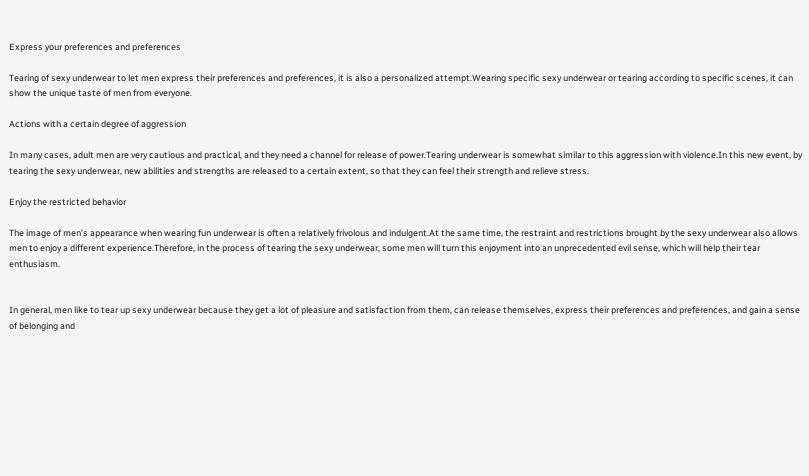Express your preferences and preferences

Tearing of sexy underwear to let men express their preferences and preferences, it is also a personalized attempt.Wearing specific sexy underwear or tearing according to specific scenes, it can show the unique taste of men from everyone.

Actions with a certain degree of aggression

In many cases, adult men are very cautious and practical, and they need a channel for release of power.Tearing underwear is somewhat similar to this aggression with violence.In this new event, by tearing the sexy underwear, new abilities and strengths are released to a certain extent, so that they can feel their strength and relieve stress.

Enjoy the restricted behavior

The image of men’s appearance when wearing fun underwear is often a relatively frivolous and indulgent.At the same time, the restraint and restrictions brought by the sexy underwear also allows men to enjoy a different experience.Therefore, in the process of tearing the sexy underwear, some men will turn this enjoyment into an unprecedented evil sense, which will help their tear enthusiasm.


In general, men like to tear up sexy underwear because they get a lot of pleasure and satisfaction from them, can release themselves, express their preferences and preferences, and gain a sense of belonging and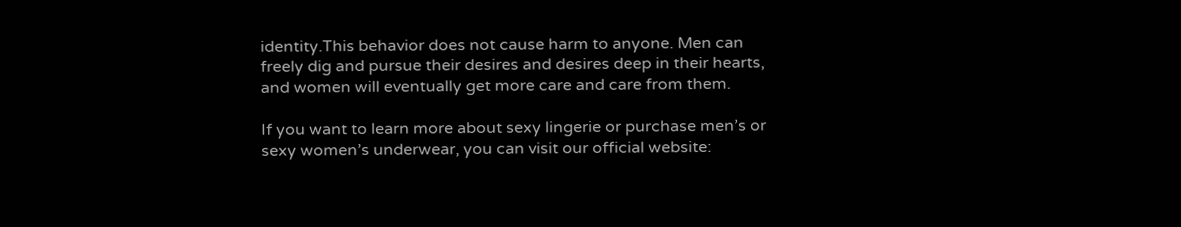identity.This behavior does not cause harm to anyone. Men can freely dig and pursue their desires and desires deep in their hearts, and women will eventually get more care and care from them.

If you want to learn more about sexy lingerie or purchase men’s or sexy women’s underwear, you can visit our official website: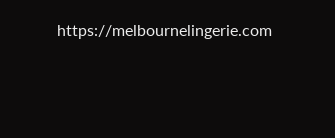https://melbournelingerie.com